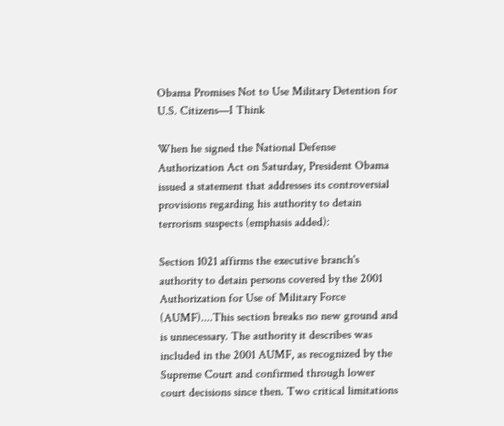Obama Promises Not to Use Military Detention for U.S. Citizens—I Think

When he signed the National Defense Authorization Act on Saturday, President Obama issued a statement that addresses its controversial provisions regarding his authority to detain terrorism suspects (emphasis added):

Section 1021 affirms the executive branch's authority to detain persons covered by the 2001 Authorization for Use of Military Force (AUMF)....This section breaks no new ground and is unnecessary. The authority it describes was included in the 2001 AUMF, as recognized by the Supreme Court and confirmed through lower court decisions since then. Two critical limitations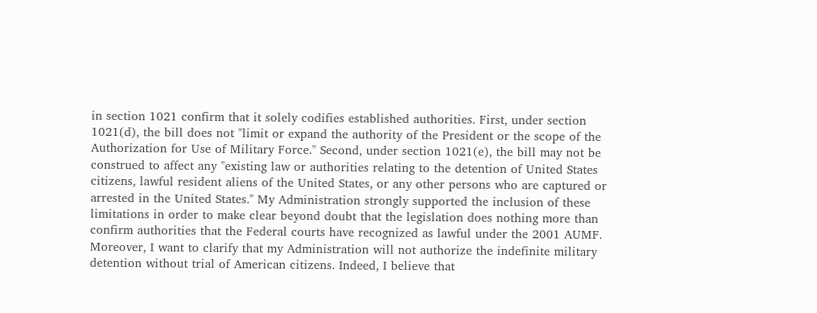in section 1021 confirm that it solely codifies established authorities. First, under section 1021(d), the bill does not "limit or expand the authority of the President or the scope of the Authorization for Use of Military Force." Second, under section 1021(e), the bill may not be construed to affect any "existing law or authorities relating to the detention of United States citizens, lawful resident aliens of the United States, or any other persons who are captured or arrested in the United States." My Administration strongly supported the inclusion of these limitations in order to make clear beyond doubt that the legislation does nothing more than confirm authorities that the Federal courts have recognized as lawful under the 2001 AUMF. Moreover, I want to clarify that my Administration will not authorize the indefinite military detention without trial of American citizens. Indeed, I believe that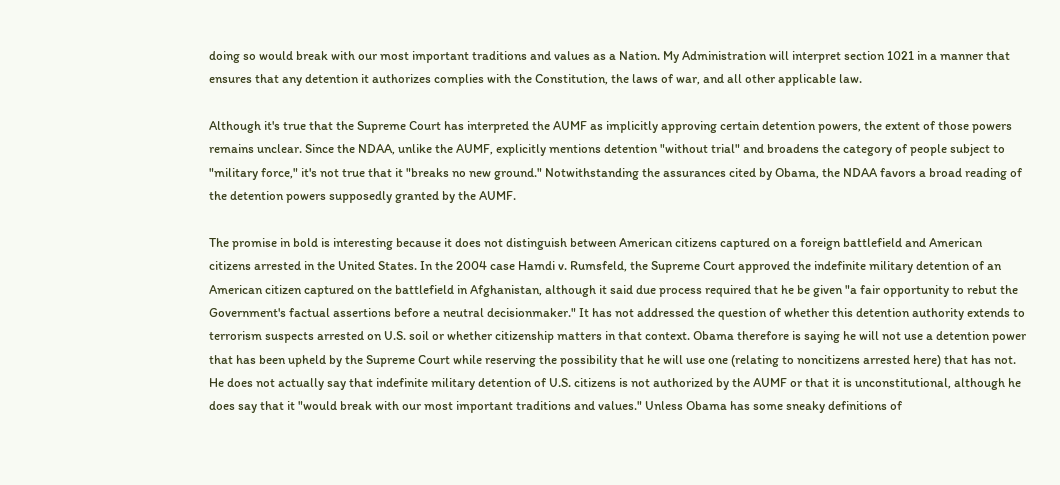doing so would break with our most important traditions and values as a Nation. My Administration will interpret section 1021 in a manner that ensures that any detention it authorizes complies with the Constitution, the laws of war, and all other applicable law.

Although it's true that the Supreme Court has interpreted the AUMF as implicitly approving certain detention powers, the extent of those powers remains unclear. Since the NDAA, unlike the AUMF, explicitly mentions detention "without trial" and broadens the category of people subject to "military force," it's not true that it "breaks no new ground." Notwithstanding the assurances cited by Obama, the NDAA favors a broad reading of the detention powers supposedly granted by the AUMF.

The promise in bold is interesting because it does not distinguish between American citizens captured on a foreign battlefield and American citizens arrested in the United States. In the 2004 case Hamdi v. Rumsfeld, the Supreme Court approved the indefinite military detention of an American citizen captured on the battlefield in Afghanistan, although it said due process required that he be given "a fair opportunity to rebut the Government's factual assertions before a neutral decisionmaker." It has not addressed the question of whether this detention authority extends to terrorism suspects arrested on U.S. soil or whether citizenship matters in that context. Obama therefore is saying he will not use a detention power that has been upheld by the Supreme Court while reserving the possibility that he will use one (relating to noncitizens arrested here) that has not. He does not actually say that indefinite military detention of U.S. citizens is not authorized by the AUMF or that it is unconstitutional, although he does say that it "would break with our most important traditions and values." Unless Obama has some sneaky definitions of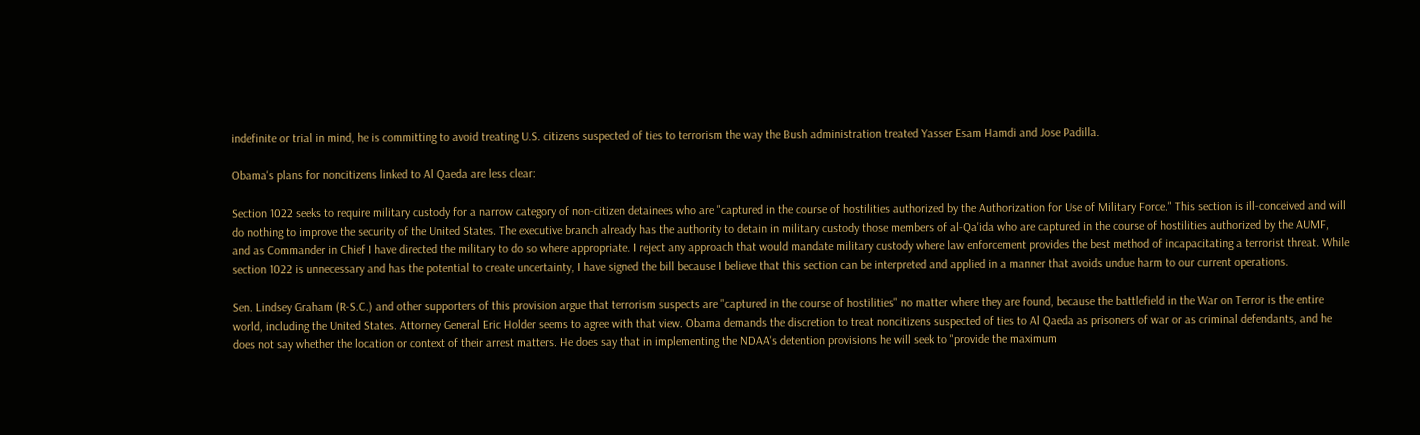indefinite or trial in mind, he is committing to avoid treating U.S. citizens suspected of ties to terrorism the way the Bush administration treated Yasser Esam Hamdi and Jose Padilla.

Obama's plans for noncitizens linked to Al Qaeda are less clear:

Section 1022 seeks to require military custody for a narrow category of non-citizen detainees who are "captured in the course of hostilities authorized by the Authorization for Use of Military Force." This section is ill-conceived and will do nothing to improve the security of the United States. The executive branch already has the authority to detain in military custody those members of al-Qa'ida who are captured in the course of hostilities authorized by the AUMF, and as Commander in Chief I have directed the military to do so where appropriate. I reject any approach that would mandate military custody where law enforcement provides the best method of incapacitating a terrorist threat. While section 1022 is unnecessary and has the potential to create uncertainty, I have signed the bill because I believe that this section can be interpreted and applied in a manner that avoids undue harm to our current operations.

Sen. Lindsey Graham (R-S.C.) and other supporters of this provision argue that terrorism suspects are "captured in the course of hostilities" no matter where they are found, because the battlefield in the War on Terror is the entire world, including the United States. Attorney General Eric Holder seems to agree with that view. Obama demands the discretion to treat noncitizens suspected of ties to Al Qaeda as prisoners of war or as criminal defendants, and he does not say whether the location or context of their arrest matters. He does say that in implementing the NDAA's detention provisions he will seek to "provide the maximum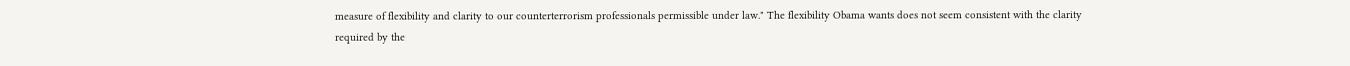measure of flexibility and clarity to our counterterrorism professionals permissible under law." The flexibility Obama wants does not seem consistent with the clarity required by the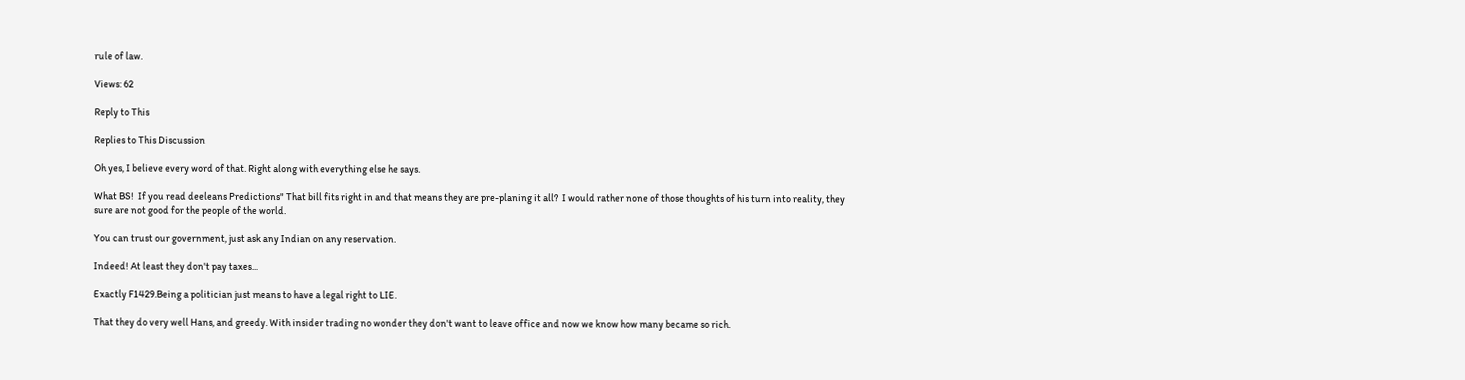rule of law.

Views: 62

Reply to This

Replies to This Discussion

Oh yes, I believe every word of that. Right along with everything else he says.

What BS!  If you read deeleans Predictions" That bill fits right in and that means they are pre-planing it all?  I would rather none of those thoughts of his turn into reality, they sure are not good for the people of the world.

You can trust our government, just ask any Indian on any reservation.

Indeed! At least they don't pay taxes...

Exactly F1429.Being a politician just means to have a legal right to LIE.

That they do very well Hans, and greedy. With insider trading no wonder they don't want to leave office and now we know how many became so rich.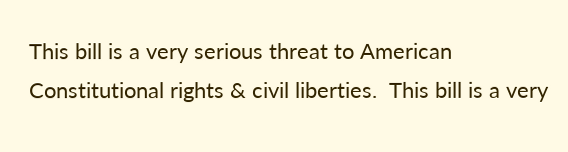This bill is a very serious threat to American Constitutional rights & civil liberties.  This bill is a very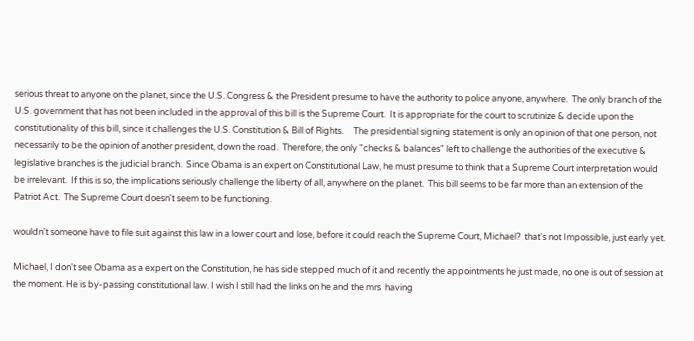serious threat to anyone on the planet, since the U.S. Congress & the President presume to have the authority to police anyone, anywhere.  The only branch of the U.S. government that has not been included in the approval of this bill is the Supreme Court.  It is appropriate for the court to scrutinize & decide upon the constitutionality of this bill, since it challenges the U.S. Constitution & Bill of Rights.     The presidential signing statement is only an opinion of that one person, not necessarily to be the opinion of another president, down the road.  Therefore, the only "checks & balances" left to challenge the authorities of the executive & legislative branches is the judicial branch.  Since Obama is an expert on Constitutional Law, he must presume to think that a Supreme Court interpretation would be irrelevant.  If this is so, the implications seriously challenge the liberty of all, anywhere on the planet.  This bill seems to be far more than an extension of the Patriot Act.  The Supreme Court doesn't seem to be functioning.

wouldn't someone have to file suit against this law in a lower court and lose, before it could reach the Supreme Court, Michael?  that's not Impossible, just early yet.

Michael, I don't see Obama as a expert on the Constitution, he has side stepped much of it and recently the appointments he just made, no one is out of session at the moment. He is by-passing constitutional law. I wish I still had the links on he and the mrs  having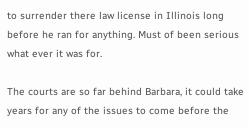to surrender there law license in Illinois long before he ran for anything. Must of been serious what ever it was for.

The courts are so far behind Barbara, it could take years for any of the issues to come before the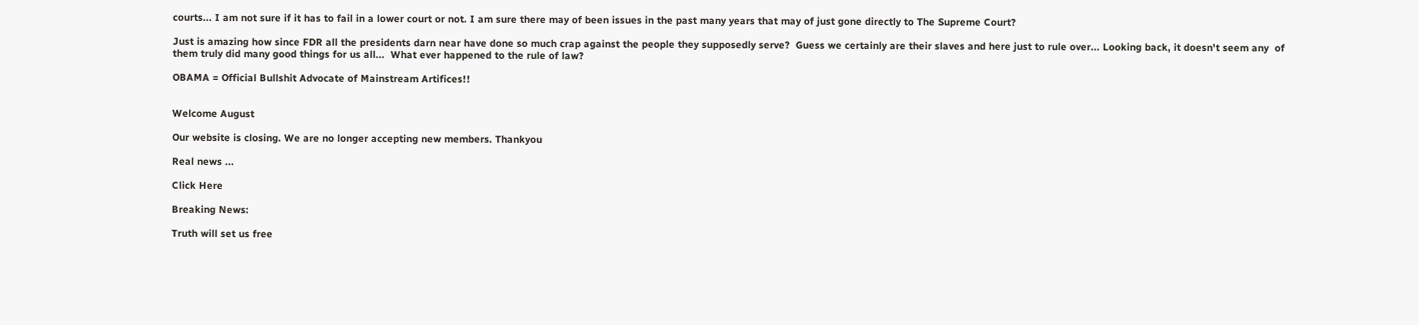courts... I am not sure if it has to fail in a lower court or not. I am sure there may of been issues in the past many years that may of just gone directly to The Supreme Court?

Just is amazing how since FDR all the presidents darn near have done so much crap against the people they supposedly serve?  Guess we certainly are their slaves and here just to rule over... Looking back, it doesn't seem any  of them truly did many good things for us all...  What ever happened to the rule of law?

OBAMA = Official Bullshit Advocate of Mainstream Artifices!!


Welcome August

Our website is closing. We are no longer accepting new members. Thankyou

Real news ...

Click Here

Breaking News:

Truth will set us free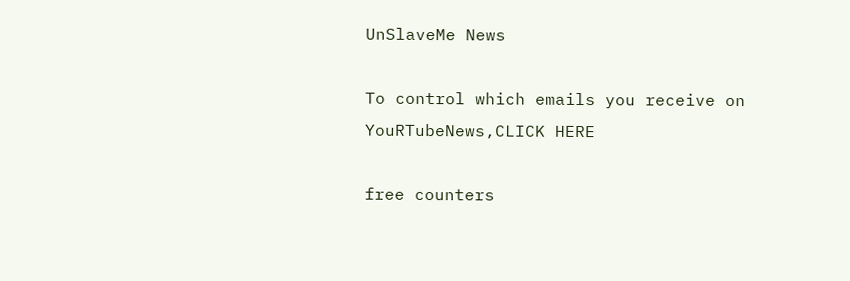UnSlaveMe News

To control which emails you receive on YouRTubeNews,CLICK HERE

free counters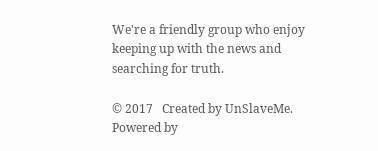We're a friendly group who enjoy keeping up with the news and searching for truth.

© 2017   Created by UnSlaveMe.   Powered by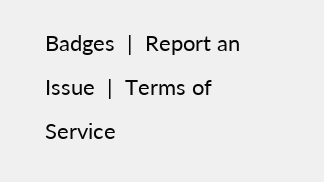Badges  |  Report an Issue  |  Terms of Service